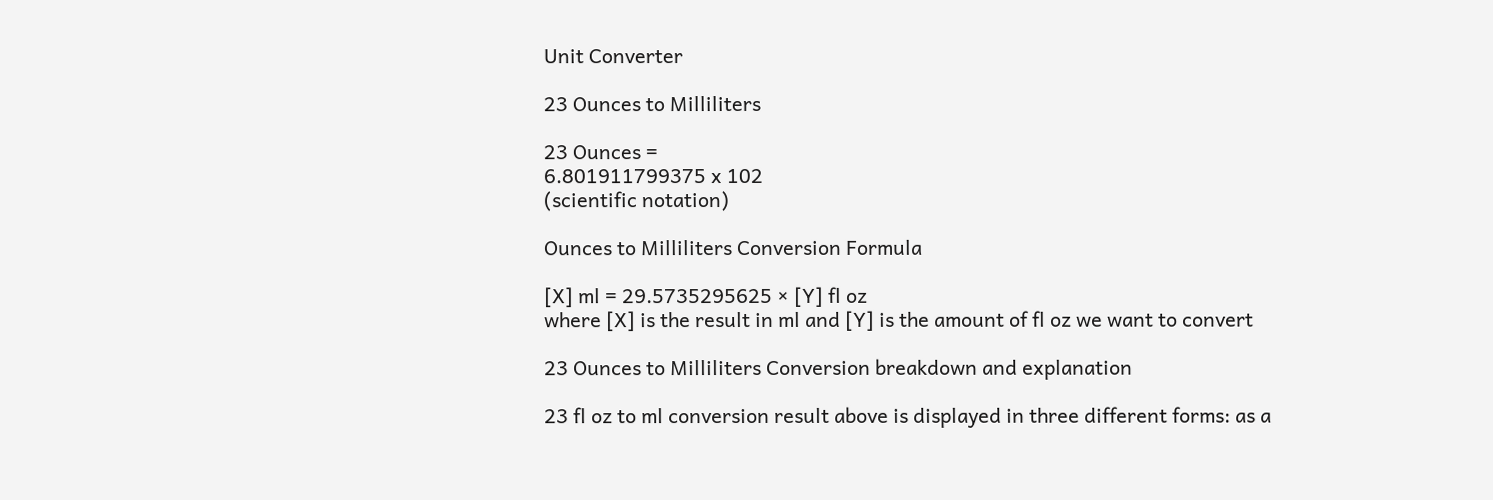Unit Converter

23 Ounces to Milliliters

23 Ounces =
6.801911799375 x 102
(scientific notation)

Ounces to Milliliters Conversion Formula

[X] ml = 29.5735295625 × [Y] fl oz
where [X] is the result in ml and [Y] is the amount of fl oz we want to convert

23 Ounces to Milliliters Conversion breakdown and explanation

23 fl oz to ml conversion result above is displayed in three different forms: as a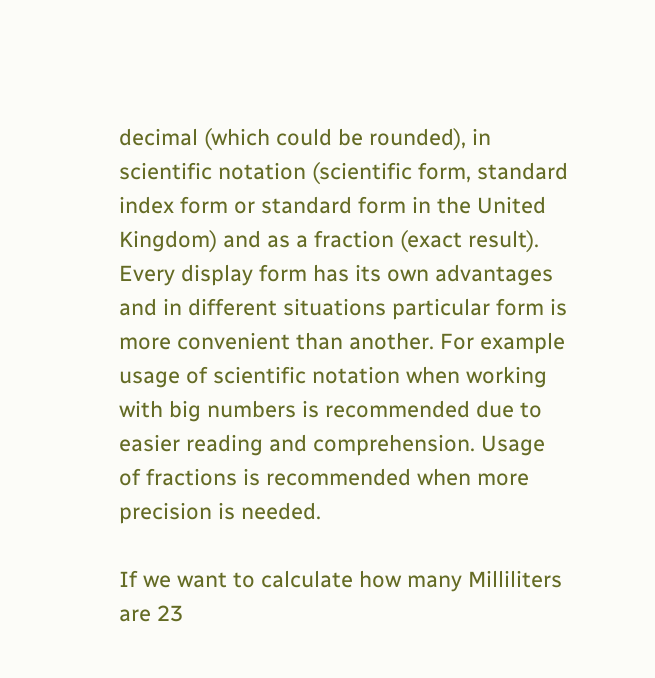decimal (which could be rounded), in scientific notation (scientific form, standard index form or standard form in the United Kingdom) and as a fraction (exact result). Every display form has its own advantages and in different situations particular form is more convenient than another. For example usage of scientific notation when working with big numbers is recommended due to easier reading and comprehension. Usage of fractions is recommended when more precision is needed.

If we want to calculate how many Milliliters are 23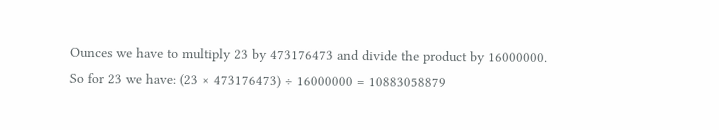Ounces we have to multiply 23 by 473176473 and divide the product by 16000000. So for 23 we have: (23 × 473176473) ÷ 16000000 = 10883058879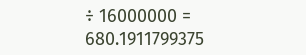÷ 16000000 = 680.1911799375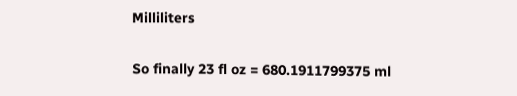Milliliters

So finally 23 fl oz = 680.1911799375 ml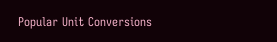Popular Unit Conversions